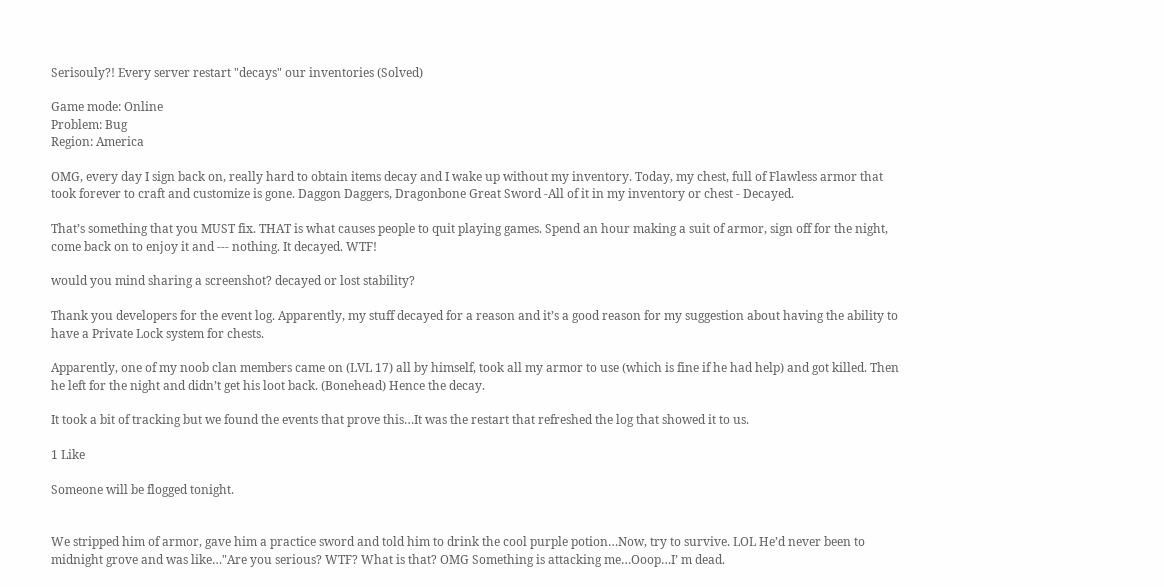Serisouly?! Every server restart "decays" our inventories (Solved)

Game mode: Online
Problem: Bug
Region: America

OMG, every day I sign back on, really hard to obtain items decay and I wake up without my inventory. Today, my chest, full of Flawless armor that took forever to craft and customize is gone. Daggon Daggers, Dragonbone Great Sword -All of it in my inventory or chest - Decayed.

That’s something that you MUST fix. THAT is what causes people to quit playing games. Spend an hour making a suit of armor, sign off for the night, come back on to enjoy it and --- nothing. It decayed. WTF!

would you mind sharing a screenshot? decayed or lost stability?

Thank you developers for the event log. Apparently, my stuff decayed for a reason and it’s a good reason for my suggestion about having the ability to have a Private Lock system for chests.

Apparently, one of my noob clan members came on (LVL 17) all by himself, took all my armor to use (which is fine if he had help) and got killed. Then he left for the night and didn’t get his loot back. (Bonehead) Hence the decay.

It took a bit of tracking but we found the events that prove this…It was the restart that refreshed the log that showed it to us.

1 Like

Someone will be flogged tonight.


We stripped him of armor, gave him a practice sword and told him to drink the cool purple potion…Now, try to survive. LOL He’d never been to midnight grove and was like…"Are you serious? WTF? What is that? OMG Something is attacking me…Ooop…I’ m dead.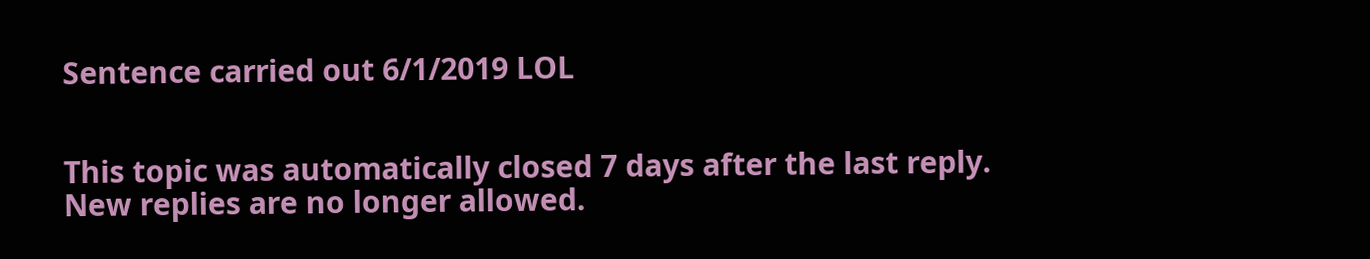Sentence carried out 6/1/2019 LOL


This topic was automatically closed 7 days after the last reply. New replies are no longer allowed.